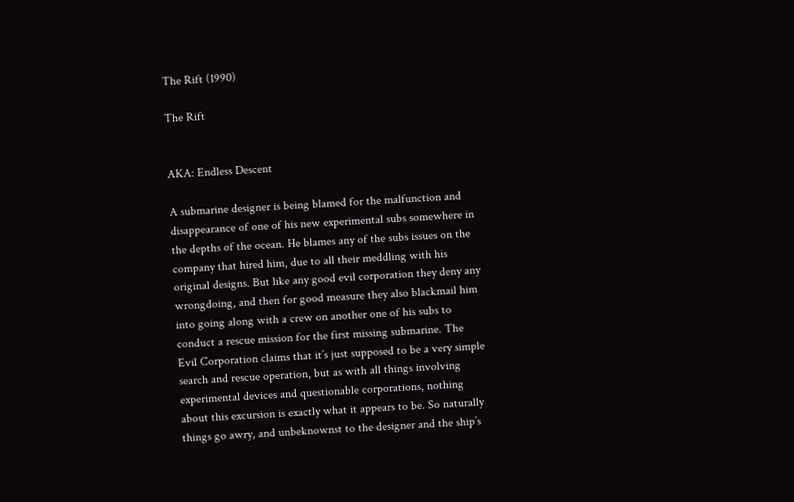The Rift (1990)

The Rift


AKA: Endless Descent

A submarine designer is being blamed for the malfunction and disappearance of one of his new experimental subs somewhere in the depths of the ocean. He blames any of the subs issues on the company that hired him, due to all their meddling with his original designs. But like any good evil corporation they deny any wrongdoing, and then for good measure they also blackmail him into going along with a crew on another one of his subs to conduct a rescue mission for the first missing submarine. The Evil Corporation claims that it’s just supposed to be a very simple search and rescue operation, but as with all things involving experimental devices and questionable corporations, nothing about this excursion is exactly what it appears to be. So naturally things go awry, and unbeknownst to the designer and the ship’s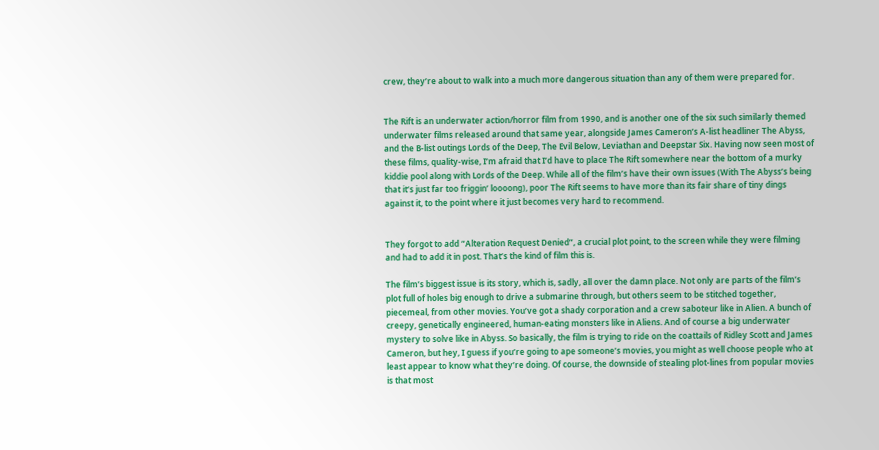crew, they’re about to walk into a much more dangerous situation than any of them were prepared for.


The Rift is an underwater action/horror film from 1990, and is another one of the six such similarly themed underwater films released around that same year, alongside James Cameron’s A-list headliner The Abyss, and the B-list outings Lords of the Deep, The Evil Below, Leviathan and Deepstar Six. Having now seen most of these films, quality-wise, I’m afraid that I’d have to place The Rift somewhere near the bottom of a murky kiddie pool along with Lords of the Deep. While all of the film’s have their own issues (With The Abyss’s being that it’s just far too friggin’ loooong), poor The Rift seems to have more than its fair share of tiny dings against it, to the point where it just becomes very hard to recommend.


They forgot to add “Alteration Request Denied”, a crucial plot point, to the screen while they were filming and had to add it in post. That’s the kind of film this is.

The film’s biggest issue is its story, which is, sadly, all over the damn place. Not only are parts of the film’s plot full of holes big enough to drive a submarine through, but others seem to be stitched together, piecemeal, from other movies. You’ve got a shady corporation and a crew saboteur like in Alien. A bunch of creepy, genetically engineered, human-eating monsters like in Aliens. And of course a big underwater mystery to solve like in Abyss. So basically, the film is trying to ride on the coattails of Ridley Scott and James Cameron, but hey, I guess if you’re going to ape someone’s movies, you might as well choose people who at least appear to know what they’re doing. Of course, the downside of stealing plot-lines from popular movies is that most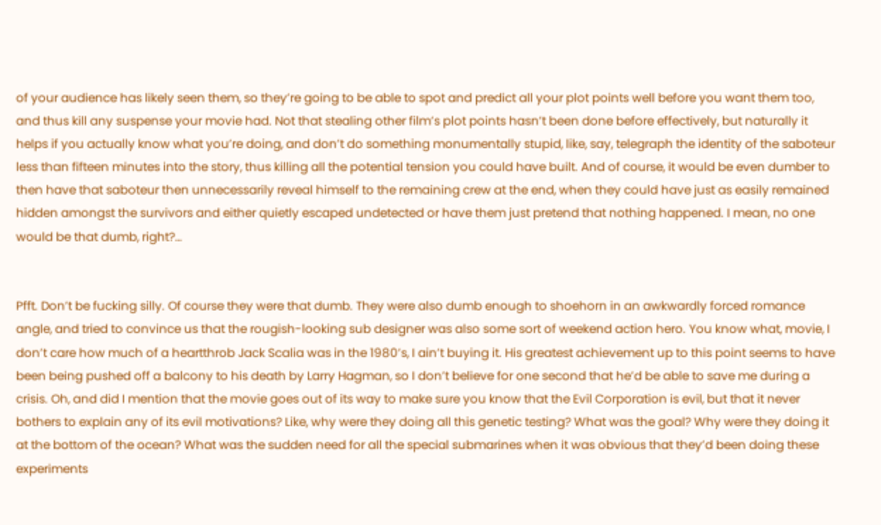of your audience has likely seen them, so they’re going to be able to spot and predict all your plot points well before you want them too, and thus kill any suspense your movie had. Not that stealing other film’s plot points hasn’t been done before effectively, but naturally it helps if you actually know what you’re doing, and don’t do something monumentally stupid, like, say, telegraph the identity of the saboteur less than fifteen minutes into the story, thus killing all the potential tension you could have built. And of course, it would be even dumber to then have that saboteur then unnecessarily reveal himself to the remaining crew at the end, when they could have just as easily remained hidden amongst the survivors and either quietly escaped undetected or have them just pretend that nothing happened. I mean, no one would be that dumb, right?…


Pfft. Don’t be fucking silly. Of course they were that dumb. They were also dumb enough to shoehorn in an awkwardly forced romance angle, and tried to convince us that the rougish-looking sub designer was also some sort of weekend action hero. You know what, movie, I don’t care how much of a heartthrob Jack Scalia was in the 1980’s, I ain’t buying it. His greatest achievement up to this point seems to have been being pushed off a balcony to his death by Larry Hagman, so I don’t believe for one second that he’d be able to save me during a crisis. Oh, and did I mention that the movie goes out of its way to make sure you know that the Evil Corporation is evil, but that it never bothers to explain any of its evil motivations? Like, why were they doing all this genetic testing? What was the goal? Why were they doing it at the bottom of the ocean? What was the sudden need for all the special submarines when it was obvious that they’d been doing these experiments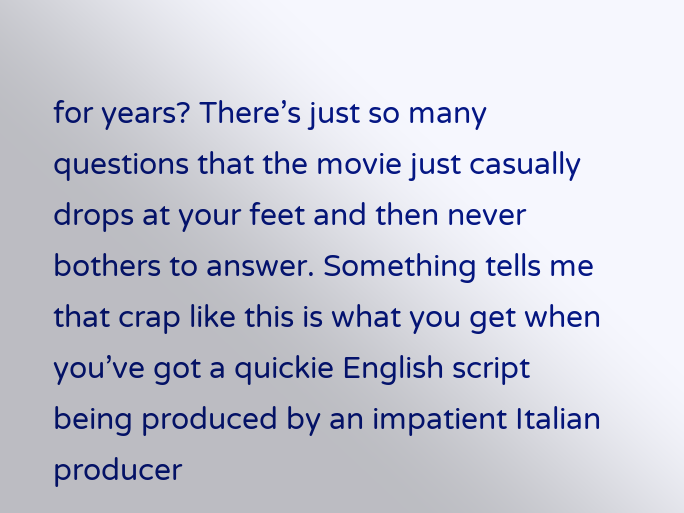for years? There’s just so many questions that the movie just casually drops at your feet and then never bothers to answer. Something tells me that crap like this is what you get when you’ve got a quickie English script being produced by an impatient Italian producer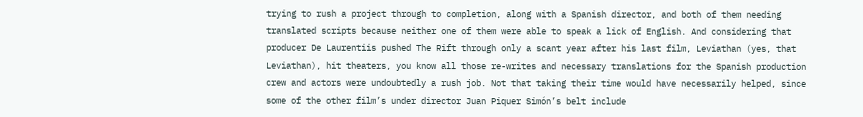trying to rush a project through to completion, along with a Spanish director, and both of them needing translated scripts because neither one of them were able to speak a lick of English. And considering that producer De Laurentiis pushed The Rift through only a scant year after his last film, Leviathan (yes, that Leviathan), hit theaters, you know all those re-writes and necessary translations for the Spanish production crew and actors were undoubtedly a rush job. Not that taking their time would have necessarily helped, since some of the other film’s under director Juan Piquer Simón’s belt include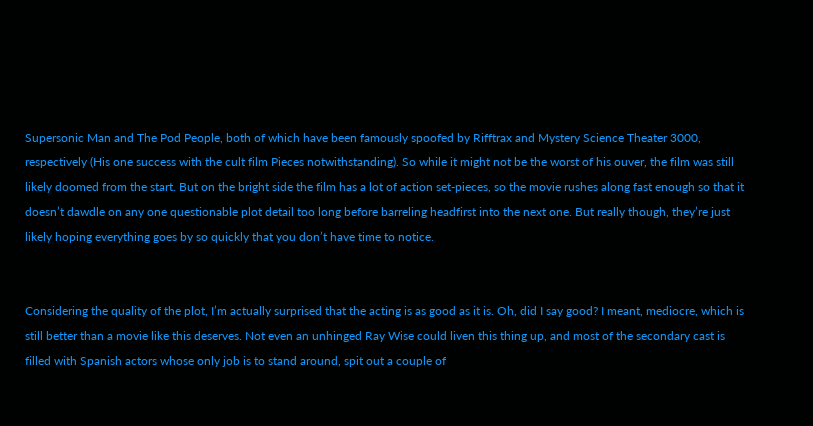Supersonic Man and The Pod People, both of which have been famously spoofed by Rifftrax and Mystery Science Theater 3000, respectively (His one success with the cult film Pieces notwithstanding). So while it might not be the worst of his ouver, the film was still likely doomed from the start. But on the bright side the film has a lot of action set-pieces, so the movie rushes along fast enough so that it doesn’t dawdle on any one questionable plot detail too long before barreling headfirst into the next one. But really though, they’re just likely hoping everything goes by so quickly that you don’t have time to notice.


Considering the quality of the plot, I’m actually surprised that the acting is as good as it is. Oh, did I say good? I meant, mediocre, which is still better than a movie like this deserves. Not even an unhinged Ray Wise could liven this thing up, and most of the secondary cast is filled with Spanish actors whose only job is to stand around, spit out a couple of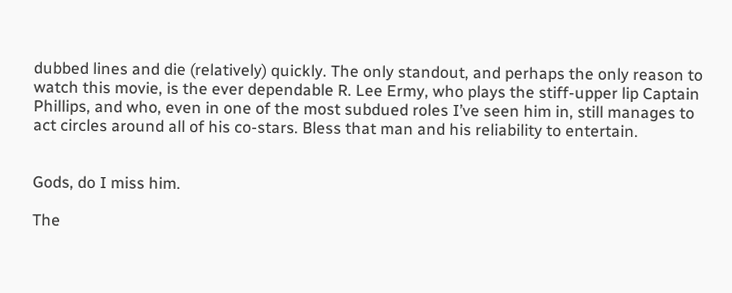dubbed lines and die (relatively) quickly. The only standout, and perhaps the only reason to watch this movie, is the ever dependable R. Lee Ermy, who plays the stiff-upper lip Captain Phillips, and who, even in one of the most subdued roles I’ve seen him in, still manages to act circles around all of his co-stars. Bless that man and his reliability to entertain.


Gods, do I miss him.

The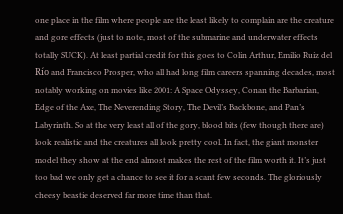one place in the film where people are the least likely to complain are the creature and gore effects (just to note, most of the submarine and underwater effects totally SUCK). At least partial credit for this goes to Colin Arthur, Emilio Ruiz del Río and Francisco Prosper, who all had long film careers spanning decades, most notably working on movies like 2001: A Space Odyssey, Conan the Barbarian, Edge of the Axe, The Neverending Story, The Devil’s Backbone, and Pan’s Labyrinth. So at the very least all of the gory, blood bits (few though there are) look realistic and the creatures all look pretty cool. In fact, the giant monster model they show at the end almost makes the rest of the film worth it. It’s just too bad we only get a chance to see it for a scant few seconds. The gloriously cheesy beastie deserved far more time than that.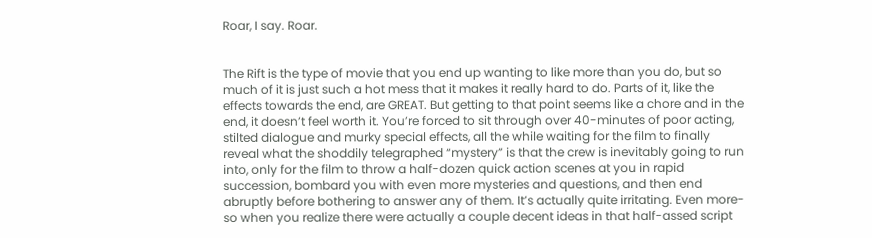Roar, I say. Roar.


The Rift is the type of movie that you end up wanting to like more than you do, but so much of it is just such a hot mess that it makes it really hard to do. Parts of it, like the effects towards the end, are GREAT. But getting to that point seems like a chore and in the end, it doesn’t feel worth it. You’re forced to sit through over 40-minutes of poor acting, stilted dialogue and murky special effects, all the while waiting for the film to finally reveal what the shoddily telegraphed “mystery” is that the crew is inevitably going to run into, only for the film to throw a half-dozen quick action scenes at you in rapid succession, bombard you with even more mysteries and questions, and then end abruptly before bothering to answer any of them. It’s actually quite irritating. Even more-so when you realize there were actually a couple decent ideas in that half-assed script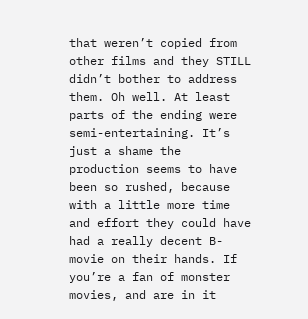that weren’t copied from other films and they STILL didn’t bother to address them. Oh well. At least parts of the ending were semi-entertaining. It’s just a shame the production seems to have been so rushed, because with a little more time and effort they could have had a really decent B-movie on their hands. If you’re a fan of monster movies, and are in it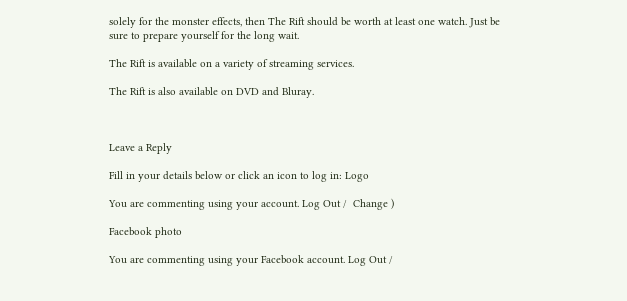solely for the monster effects, then The Rift should be worth at least one watch. Just be sure to prepare yourself for the long wait.

The Rift is available on a variety of streaming services.

The Rift is also available on DVD and Bluray.



Leave a Reply

Fill in your details below or click an icon to log in: Logo

You are commenting using your account. Log Out /  Change )

Facebook photo

You are commenting using your Facebook account. Log Out /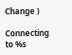Change )

Connecting to %s